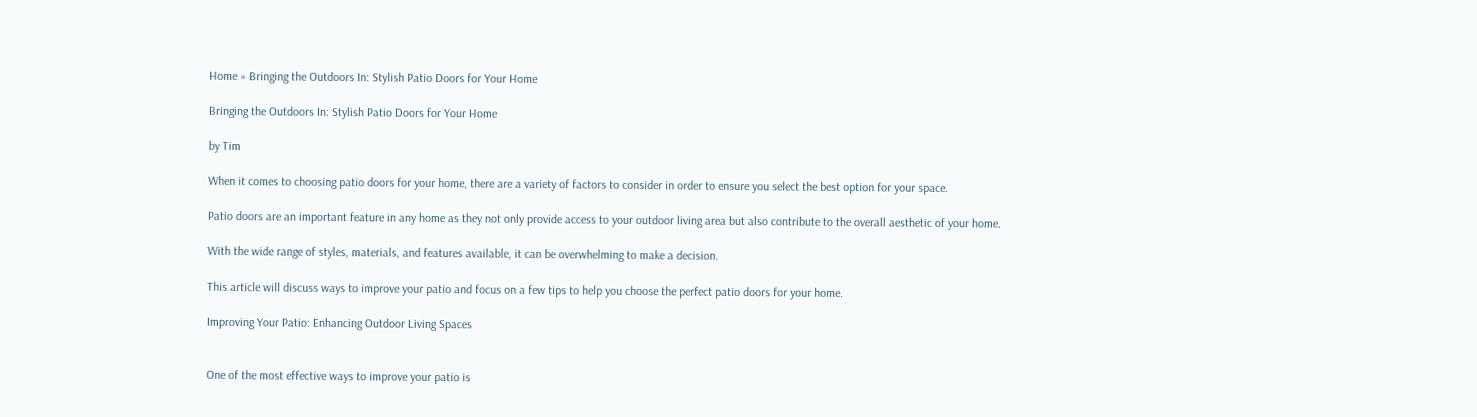Home » Bringing the Outdoors In: Stylish Patio Doors for Your Home

Bringing the Outdoors In: Stylish Patio Doors for Your Home

by Tim

When it comes to choosing patio doors for your home, there are a variety of factors to consider in order to ensure you select the best option for your space.

Patio doors are an important feature in any home as they not only provide access to your outdoor living area but also contribute to the overall aesthetic of your home.

With the wide range of styles, materials, and features available, it can be overwhelming to make a decision.

This article will discuss ways to improve your patio and focus on a few tips to help you choose the perfect patio doors for your home.

Improving Your Patio: Enhancing Outdoor Living Spaces


One of the most effective ways to improve your patio is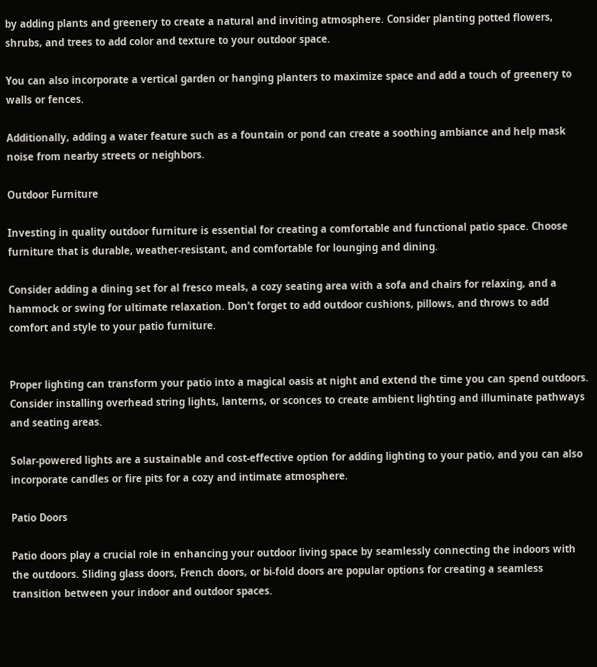by adding plants and greenery to create a natural and inviting atmosphere. Consider planting potted flowers, shrubs, and trees to add color and texture to your outdoor space.

You can also incorporate a vertical garden or hanging planters to maximize space and add a touch of greenery to walls or fences.

Additionally, adding a water feature such as a fountain or pond can create a soothing ambiance and help mask noise from nearby streets or neighbors.

Outdoor Furniture

Investing in quality outdoor furniture is essential for creating a comfortable and functional patio space. Choose furniture that is durable, weather-resistant, and comfortable for lounging and dining.

Consider adding a dining set for al fresco meals, a cozy seating area with a sofa and chairs for relaxing, and a hammock or swing for ultimate relaxation. Don’t forget to add outdoor cushions, pillows, and throws to add comfort and style to your patio furniture.


Proper lighting can transform your patio into a magical oasis at night and extend the time you can spend outdoors. Consider installing overhead string lights, lanterns, or sconces to create ambient lighting and illuminate pathways and seating areas.

Solar-powered lights are a sustainable and cost-effective option for adding lighting to your patio, and you can also incorporate candles or fire pits for a cozy and intimate atmosphere.

Patio Doors

Patio doors play a crucial role in enhancing your outdoor living space by seamlessly connecting the indoors with the outdoors. Sliding glass doors, French doors, or bi-fold doors are popular options for creating a seamless transition between your indoor and outdoor spaces.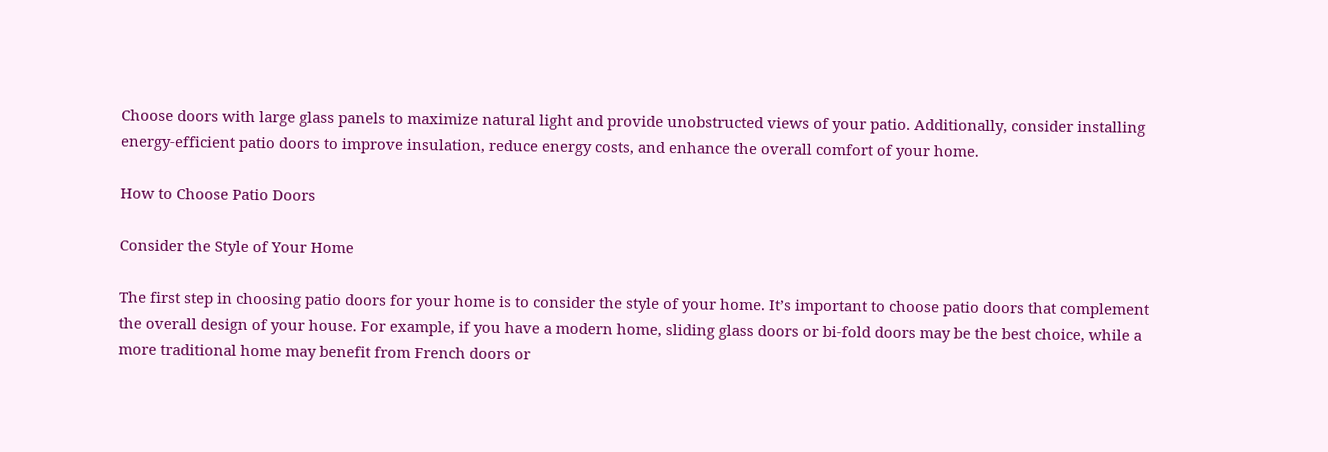Choose doors with large glass panels to maximize natural light and provide unobstructed views of your patio. Additionally, consider installing energy-efficient patio doors to improve insulation, reduce energy costs, and enhance the overall comfort of your home.

How to Choose Patio Doors

Consider the Style of Your Home

The first step in choosing patio doors for your home is to consider the style of your home. It’s important to choose patio doors that complement the overall design of your house. For example, if you have a modern home, sliding glass doors or bi-fold doors may be the best choice, while a more traditional home may benefit from French doors or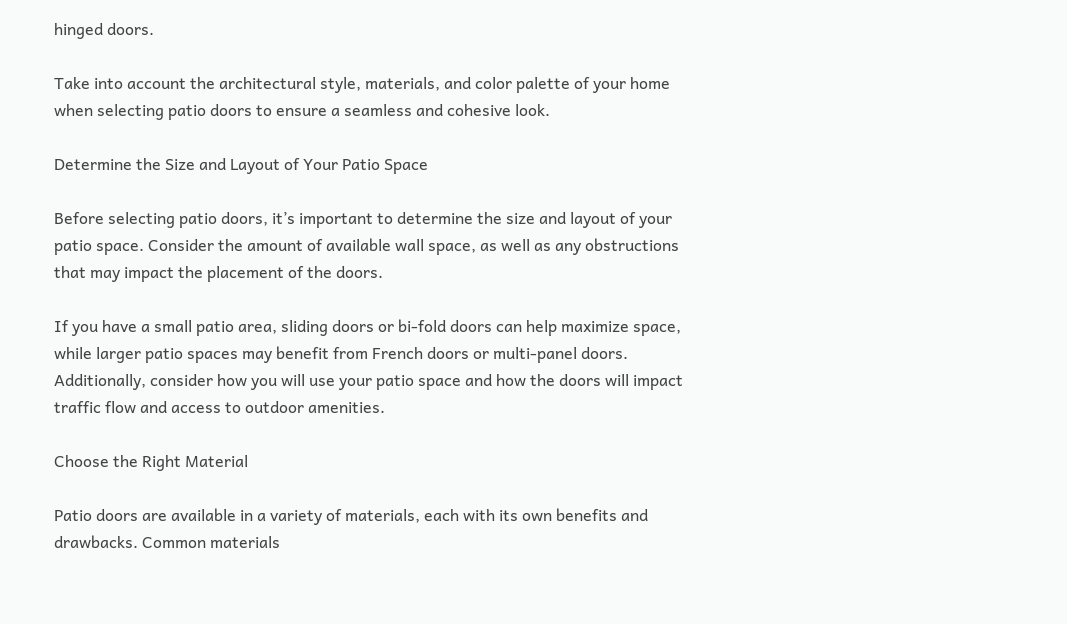hinged doors.

Take into account the architectural style, materials, and color palette of your home when selecting patio doors to ensure a seamless and cohesive look.

Determine the Size and Layout of Your Patio Space

Before selecting patio doors, it’s important to determine the size and layout of your patio space. Consider the amount of available wall space, as well as any obstructions that may impact the placement of the doors.

If you have a small patio area, sliding doors or bi-fold doors can help maximize space, while larger patio spaces may benefit from French doors or multi-panel doors. Additionally, consider how you will use your patio space and how the doors will impact traffic flow and access to outdoor amenities.

Choose the Right Material

Patio doors are available in a variety of materials, each with its own benefits and drawbacks. Common materials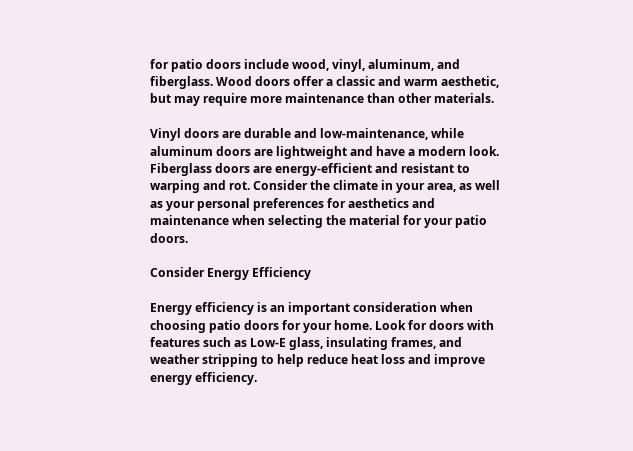for patio doors include wood, vinyl, aluminum, and fiberglass. Wood doors offer a classic and warm aesthetic, but may require more maintenance than other materials.

Vinyl doors are durable and low-maintenance, while aluminum doors are lightweight and have a modern look. Fiberglass doors are energy-efficient and resistant to warping and rot. Consider the climate in your area, as well as your personal preferences for aesthetics and maintenance when selecting the material for your patio doors.

Consider Energy Efficiency

Energy efficiency is an important consideration when choosing patio doors for your home. Look for doors with features such as Low-E glass, insulating frames, and weather stripping to help reduce heat loss and improve energy efficiency.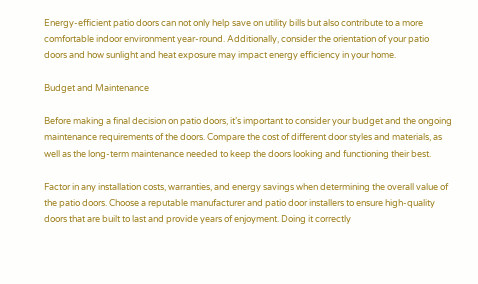Energy-efficient patio doors can not only help save on utility bills but also contribute to a more comfortable indoor environment year-round. Additionally, consider the orientation of your patio doors and how sunlight and heat exposure may impact energy efficiency in your home.

Budget and Maintenance

Before making a final decision on patio doors, it’s important to consider your budget and the ongoing maintenance requirements of the doors. Compare the cost of different door styles and materials, as well as the long-term maintenance needed to keep the doors looking and functioning their best.

Factor in any installation costs, warranties, and energy savings when determining the overall value of the patio doors. Choose a reputable manufacturer and patio door installers to ensure high-quality doors that are built to last and provide years of enjoyment. Doing it correctly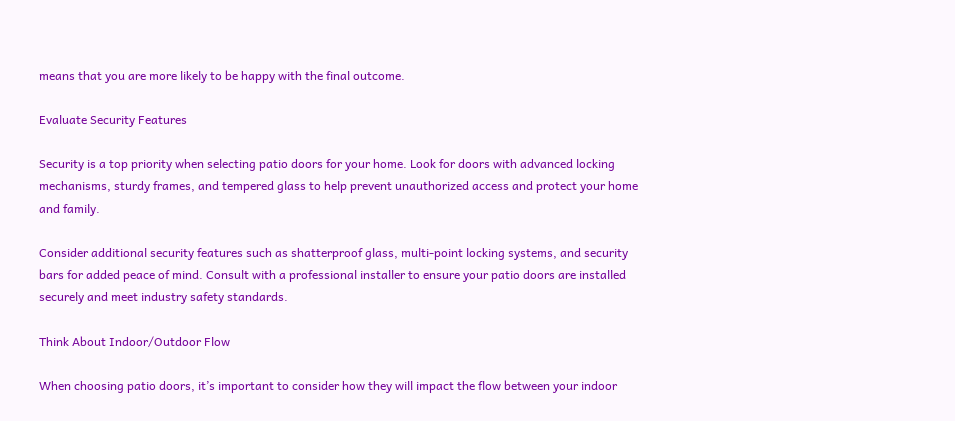means that you are more likely to be happy with the final outcome.

Evaluate Security Features

Security is a top priority when selecting patio doors for your home. Look for doors with advanced locking mechanisms, sturdy frames, and tempered glass to help prevent unauthorized access and protect your home and family.

Consider additional security features such as shatterproof glass, multi-point locking systems, and security bars for added peace of mind. Consult with a professional installer to ensure your patio doors are installed securely and meet industry safety standards.

Think About Indoor/Outdoor Flow

When choosing patio doors, it’s important to consider how they will impact the flow between your indoor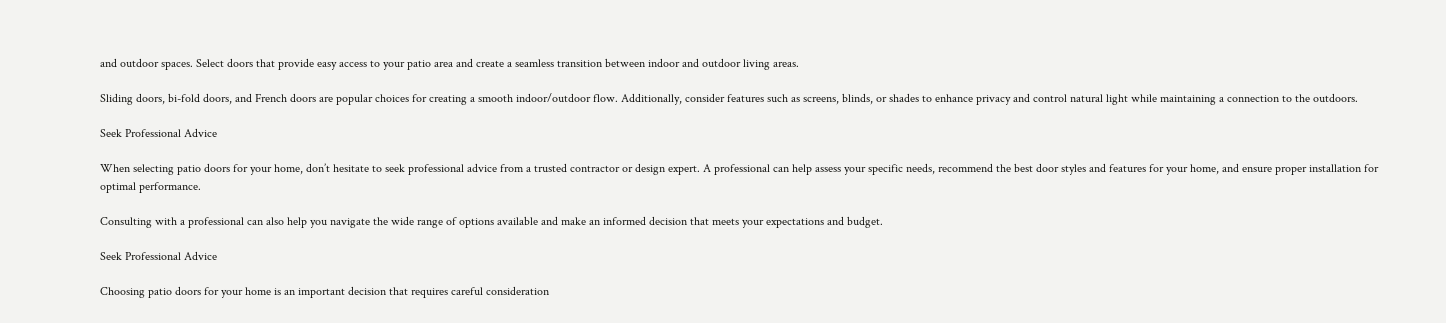and outdoor spaces. Select doors that provide easy access to your patio area and create a seamless transition between indoor and outdoor living areas.

Sliding doors, bi-fold doors, and French doors are popular choices for creating a smooth indoor/outdoor flow. Additionally, consider features such as screens, blinds, or shades to enhance privacy and control natural light while maintaining a connection to the outdoors.

Seek Professional Advice

When selecting patio doors for your home, don’t hesitate to seek professional advice from a trusted contractor or design expert. A professional can help assess your specific needs, recommend the best door styles and features for your home, and ensure proper installation for optimal performance.

Consulting with a professional can also help you navigate the wide range of options available and make an informed decision that meets your expectations and budget.

Seek Professional Advice

Choosing patio doors for your home is an important decision that requires careful consideration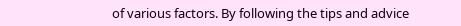of various factors. By following the tips and advice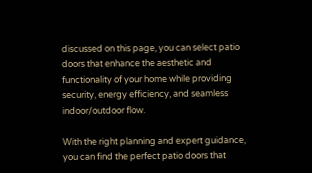discussed on this page, you can select patio doors that enhance the aesthetic and functionality of your home while providing security, energy efficiency, and seamless indoor/outdoor flow.

With the right planning and expert guidance, you can find the perfect patio doors that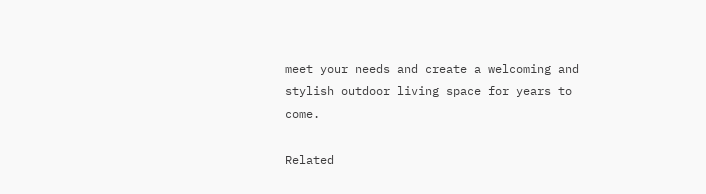meet your needs and create a welcoming and stylish outdoor living space for years to come.

Related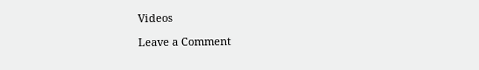Videos

Leave a Comment